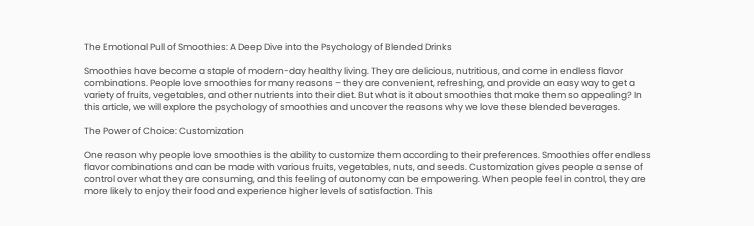The Emotional Pull of Smoothies: A Deep Dive into the Psychology of Blended Drinks

Smoothies have become a staple of modern-day healthy living. They are delicious, nutritious, and come in endless flavor combinations. People love smoothies for many reasons – they are convenient, refreshing, and provide an easy way to get a variety of fruits, vegetables, and other nutrients into their diet. But what is it about smoothies that make them so appealing? In this article, we will explore the psychology of smoothies and uncover the reasons why we love these blended beverages.

The Power of Choice: Customization

One reason why people love smoothies is the ability to customize them according to their preferences. Smoothies offer endless flavor combinations and can be made with various fruits, vegetables, nuts, and seeds. Customization gives people a sense of control over what they are consuming, and this feeling of autonomy can be empowering. When people feel in control, they are more likely to enjoy their food and experience higher levels of satisfaction. This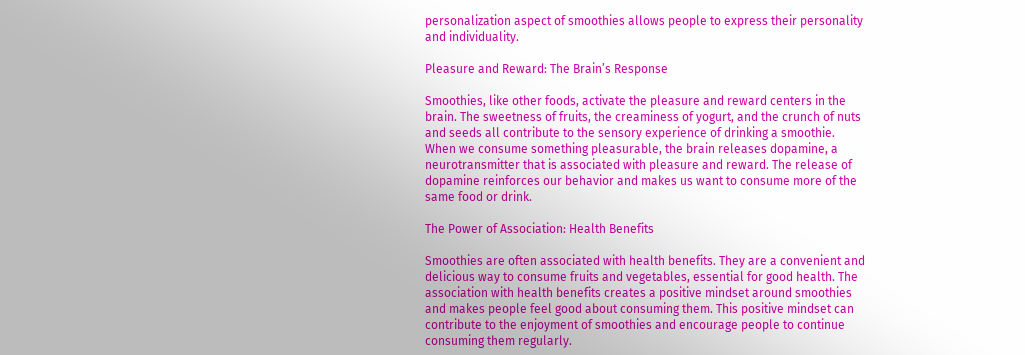personalization aspect of smoothies allows people to express their personality and individuality.

Pleasure and Reward: The Brain’s Response

Smoothies, like other foods, activate the pleasure and reward centers in the brain. The sweetness of fruits, the creaminess of yogurt, and the crunch of nuts and seeds all contribute to the sensory experience of drinking a smoothie. When we consume something pleasurable, the brain releases dopamine, a neurotransmitter that is associated with pleasure and reward. The release of dopamine reinforces our behavior and makes us want to consume more of the same food or drink.

The Power of Association: Health Benefits

Smoothies are often associated with health benefits. They are a convenient and delicious way to consume fruits and vegetables, essential for good health. The association with health benefits creates a positive mindset around smoothies and makes people feel good about consuming them. This positive mindset can contribute to the enjoyment of smoothies and encourage people to continue consuming them regularly.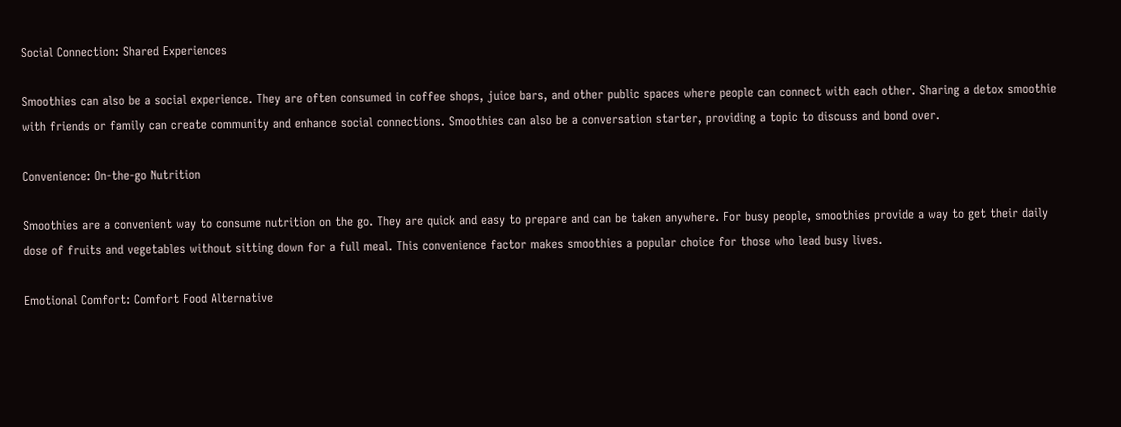Social Connection: Shared Experiences

Smoothies can also be a social experience. They are often consumed in coffee shops, juice bars, and other public spaces where people can connect with each other. Sharing a detox smoothie with friends or family can create community and enhance social connections. Smoothies can also be a conversation starter, providing a topic to discuss and bond over.

Convenience: On-the-go Nutrition

Smoothies are a convenient way to consume nutrition on the go. They are quick and easy to prepare and can be taken anywhere. For busy people, smoothies provide a way to get their daily dose of fruits and vegetables without sitting down for a full meal. This convenience factor makes smoothies a popular choice for those who lead busy lives.

Emotional Comfort: Comfort Food Alternative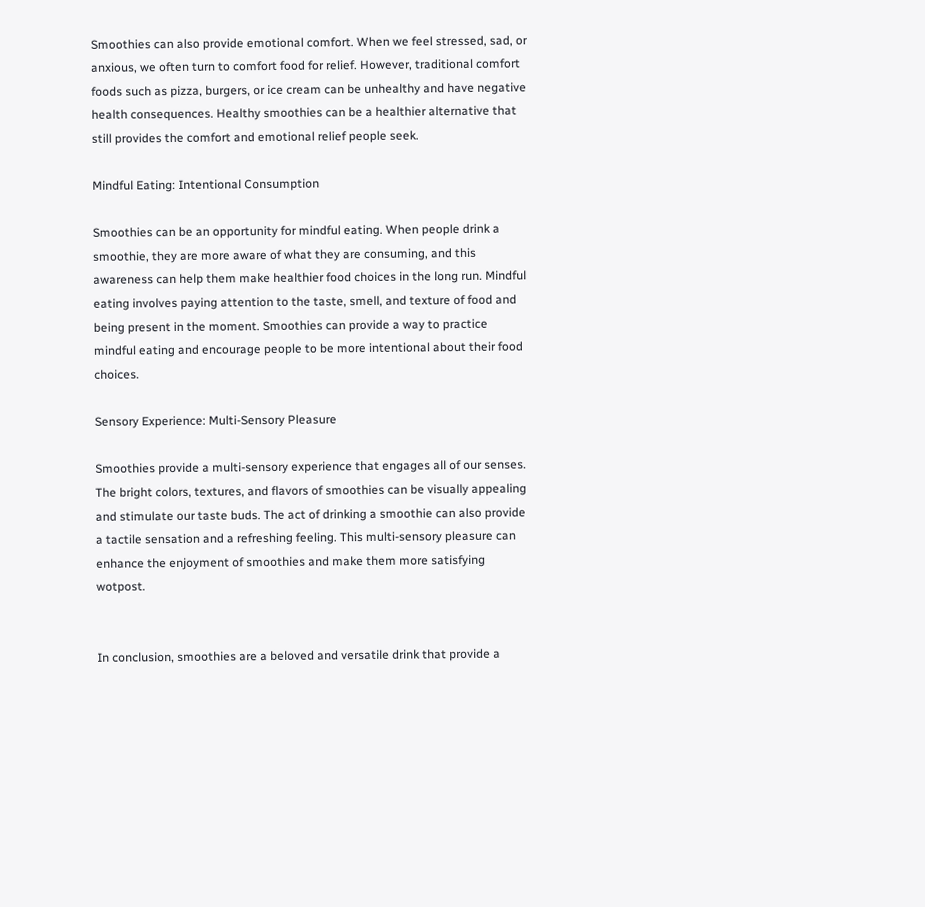Smoothies can also provide emotional comfort. When we feel stressed, sad, or anxious, we often turn to comfort food for relief. However, traditional comfort foods such as pizza, burgers, or ice cream can be unhealthy and have negative health consequences. Healthy smoothies can be a healthier alternative that still provides the comfort and emotional relief people seek.

Mindful Eating: Intentional Consumption

Smoothies can be an opportunity for mindful eating. When people drink a smoothie, they are more aware of what they are consuming, and this awareness can help them make healthier food choices in the long run. Mindful eating involves paying attention to the taste, smell, and texture of food and being present in the moment. Smoothies can provide a way to practice mindful eating and encourage people to be more intentional about their food choices.

Sensory Experience: Multi-Sensory Pleasure

Smoothies provide a multi-sensory experience that engages all of our senses. The bright colors, textures, and flavors of smoothies can be visually appealing and stimulate our taste buds. The act of drinking a smoothie can also provide a tactile sensation and a refreshing feeling. This multi-sensory pleasure can enhance the enjoyment of smoothies and make them more satisfying wotpost.


In conclusion, smoothies are a beloved and versatile drink that provide a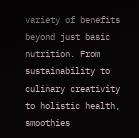variety of benefits beyond just basic nutrition. From sustainability to culinary creativity to holistic health, smoothies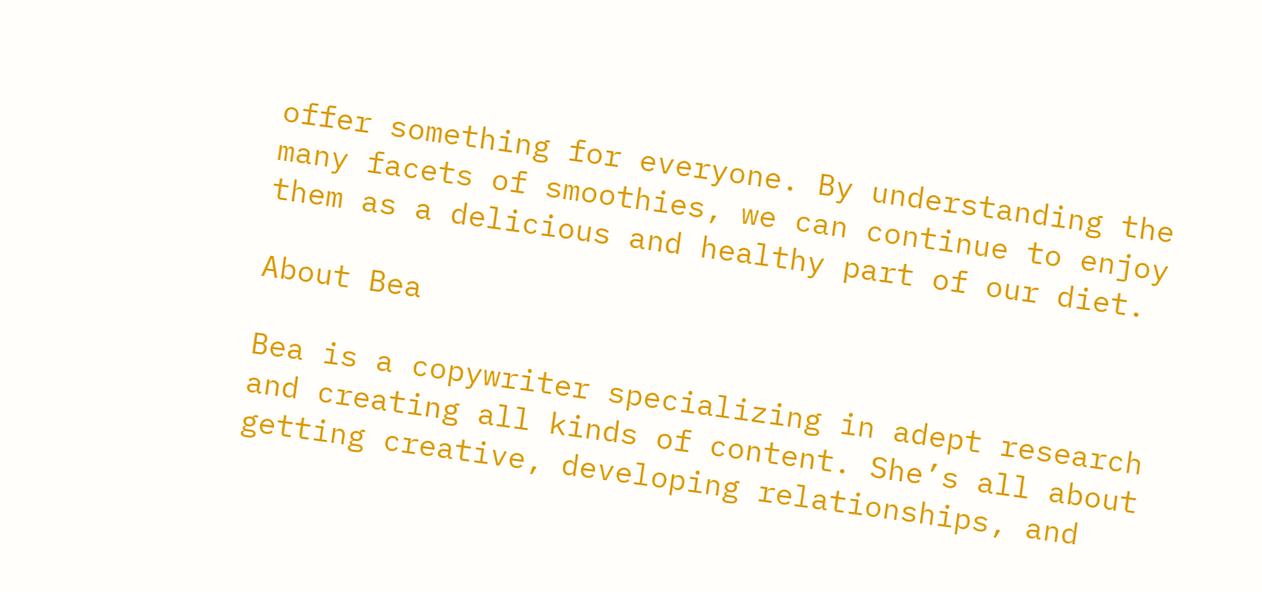offer something for everyone. By understanding the many facets of smoothies, we can continue to enjoy them as a delicious and healthy part of our diet.

About Bea

Bea is a copywriter specializing in adept research and creating all kinds of content. She’s all about getting creative, developing relationships, and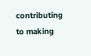contributing to making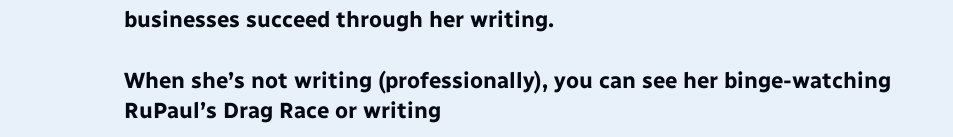businesses succeed through her writing.

When she’s not writing (professionally), you can see her binge-watching RuPaul’s Drag Race or writing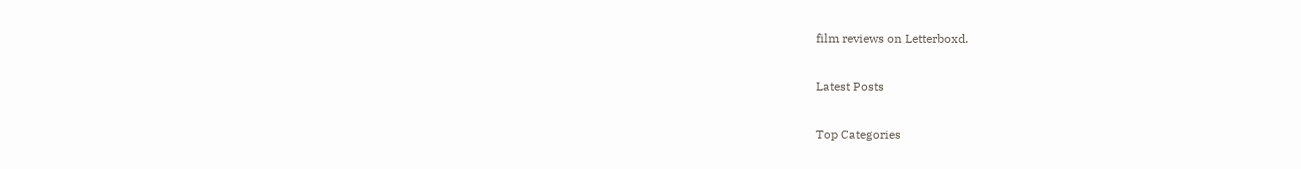film reviews on Letterboxd.

Latest Posts

Top Categories